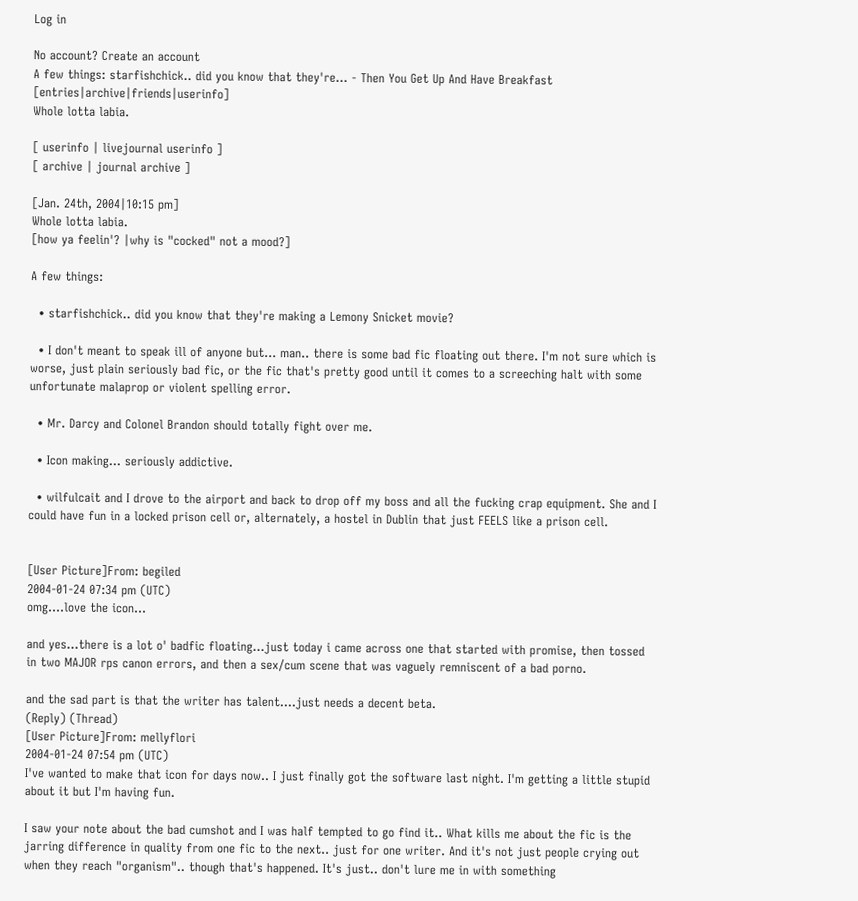Log in

No account? Create an account
A few things: starfishchick.. did you know that they're… - Then You Get Up And Have Breakfast [entries|archive|friends|userinfo]
Whole lotta labia.

[ userinfo | livejournal userinfo ]
[ archive | journal archive ]

[Jan. 24th, 2004|10:15 pm]
Whole lotta labia.
[how ya feelin'? |why is "cocked" not a mood?]

A few things:

  • starfishchick.. did you know that they're making a Lemony Snicket movie?

  • I don't meant to speak ill of anyone but... man.. there is some bad fic floating out there. I'm not sure which is worse, just plain seriously bad fic, or the fic that's pretty good until it comes to a screeching halt with some unfortunate malaprop or violent spelling error.

  • Mr. Darcy and Colonel Brandon should totally fight over me.

  • Icon making... seriously addictive.

  • wilfulcait and I drove to the airport and back to drop off my boss and all the fucking crap equipment. She and I could have fun in a locked prison cell or, alternately, a hostel in Dublin that just FEELS like a prison cell.


[User Picture]From: begiled
2004-01-24 07:34 pm (UTC)
omg....love the icon...

and yes...there is a lot o' badfic floating...just today i came across one that started with promise, then tossed in two MAJOR rps canon errors, and then a sex/cum scene that was vaguely remniscent of a bad porno.

and the sad part is that the writer has talent....just needs a decent beta.
(Reply) (Thread)
[User Picture]From: mellyflori
2004-01-24 07:54 pm (UTC)
I've wanted to make that icon for days now.. I just finally got the software last night. I'm getting a little stupid about it but I'm having fun.

I saw your note about the bad cumshot and I was half tempted to go find it.. What kills me about the fic is the jarring difference in quality from one fic to the next.. just for one writer. And it's not just people crying out when they reach "organism".. though that's happened. It's just.. don't lure me in with something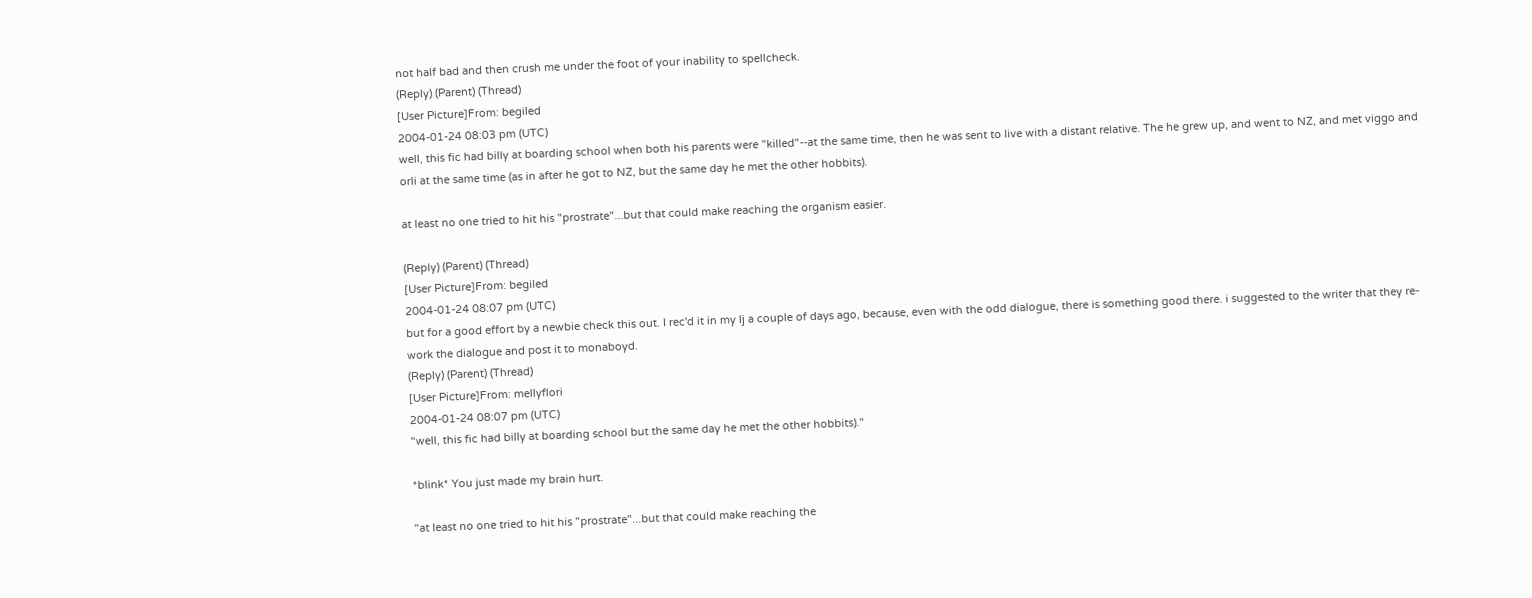not half bad and then crush me under the foot of your inability to spellcheck.
(Reply) (Parent) (Thread)
[User Picture]From: begiled
2004-01-24 08:03 pm (UTC)
well, this fic had billy at boarding school when both his parents were "killed"--at the same time, then he was sent to live with a distant relative. The he grew up, and went to NZ, and met viggo and orli at the same time (as in after he got to NZ, but the same day he met the other hobbits).

at least no one tried to hit his "prostrate"...but that could make reaching the organism easier.

(Reply) (Parent) (Thread)
[User Picture]From: begiled
2004-01-24 08:07 pm (UTC)
but for a good effort by a newbie check this out. I rec'd it in my lj a couple of days ago, because, even with the odd dialogue, there is something good there. i suggested to the writer that they re-work the dialogue and post it to monaboyd.
(Reply) (Parent) (Thread)
[User Picture]From: mellyflori
2004-01-24 08:07 pm (UTC)
"well, this fic had billy at boarding school but the same day he met the other hobbits)."

*blink* You just made my brain hurt.

"at least no one tried to hit his "prostrate"...but that could make reaching the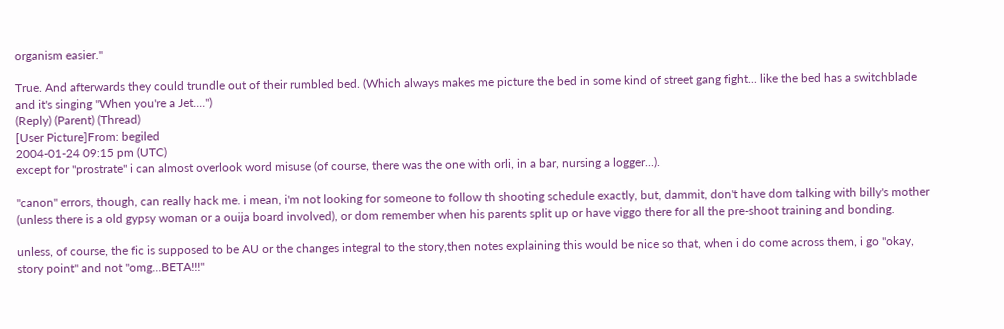organism easier."

True. And afterwards they could trundle out of their rumbled bed. (Which always makes me picture the bed in some kind of street gang fight... like the bed has a switchblade and it's singing "When you're a Jet....")
(Reply) (Parent) (Thread)
[User Picture]From: begiled
2004-01-24 09:15 pm (UTC)
except for "prostrate" i can almost overlook word misuse (of course, there was the one with orli, in a bar, nursing a logger...).

"canon" errors, though, can really hack me. i mean, i'm not looking for someone to follow th shooting schedule exactly, but, dammit, don't have dom talking with billy's mother (unless there is a old gypsy woman or a ouija board involved), or dom remember when his parents split up or have viggo there for all the pre-shoot training and bonding.

unless, of course, the fic is supposed to be AU or the changes integral to the story,then notes explaining this would be nice so that, when i do come across them, i go "okay, story point" and not "omg...BETA!!!"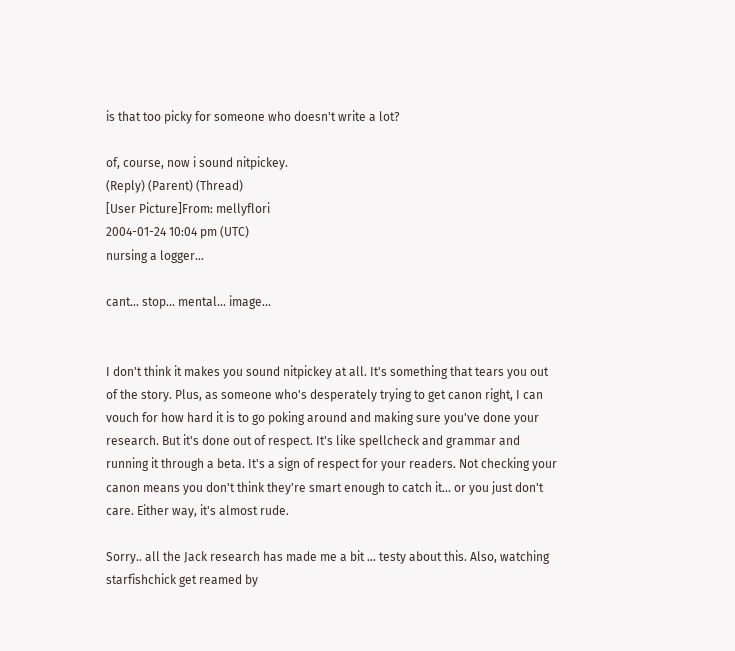is that too picky for someone who doesn't write a lot?

of, course, now i sound nitpickey.
(Reply) (Parent) (Thread)
[User Picture]From: mellyflori
2004-01-24 10:04 pm (UTC)
nursing a logger...

cant... stop... mental... image...


I don't think it makes you sound nitpickey at all. It's something that tears you out of the story. Plus, as someone who's desperately trying to get canon right, I can vouch for how hard it is to go poking around and making sure you've done your research. But it's done out of respect. It's like spellcheck and grammar and running it through a beta. It's a sign of respect for your readers. Not checking your canon means you don't think they're smart enough to catch it... or you just don't care. Either way, it's almost rude.

Sorry.. all the Jack research has made me a bit ... testy about this. Also, watching starfishchick get reamed by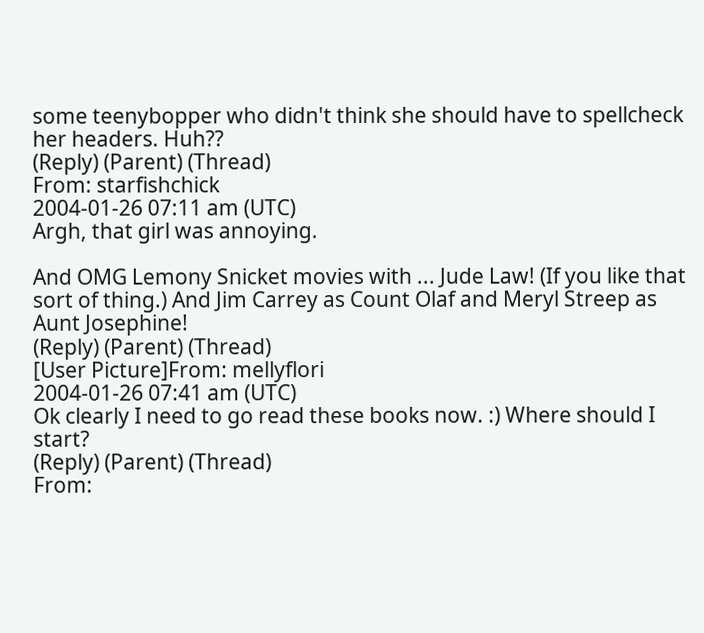some teenybopper who didn't think she should have to spellcheck her headers. Huh??
(Reply) (Parent) (Thread)
From: starfishchick
2004-01-26 07:11 am (UTC)
Argh, that girl was annoying.

And OMG Lemony Snicket movies with ... Jude Law! (If you like that sort of thing.) And Jim Carrey as Count Olaf and Meryl Streep as Aunt Josephine!
(Reply) (Parent) (Thread)
[User Picture]From: mellyflori
2004-01-26 07:41 am (UTC)
Ok clearly I need to go read these books now. :) Where should I start?
(Reply) (Parent) (Thread)
From: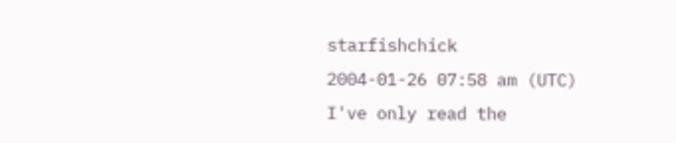starfishchick
2004-01-26 07:58 am (UTC)
I've only read the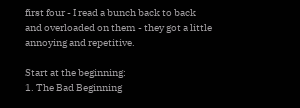first four - I read a bunch back to back and overloaded on them - they got a little annoying and repetitive.

Start at the beginning:
1. The Bad Beginning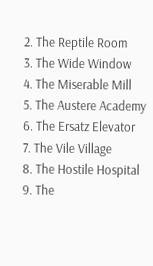2. The Reptile Room
3. The Wide Window
4. The Miserable Mill
5. The Austere Academy
6. The Ersatz Elevator
7. The Vile Village
8. The Hostile Hospital
9. The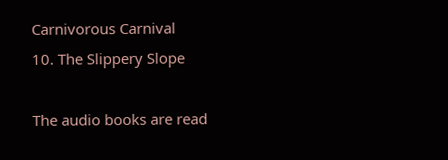Carnivorous Carnival
10. The Slippery Slope

The audio books are read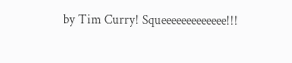by Tim Curry! Squeeeeeeeeeeeee!!!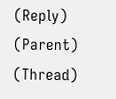(Reply) (Parent) (Thread)